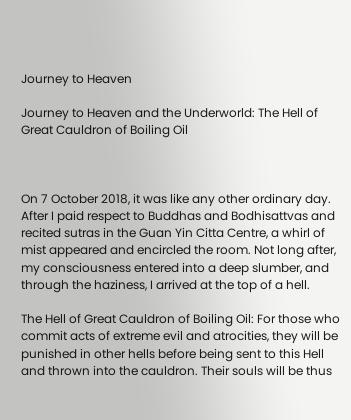Journey to Heaven

Journey to Heaven and the Underworld: The Hell of Great Cauldron of Boiling Oil



On 7 October 2018, it was like any other ordinary day. After I paid respect to Buddhas and Bodhisattvas and recited sutras in the Guan Yin Citta Centre, a whirl of mist appeared and encircled the room. Not long after, my consciousness entered into a deep slumber, and through the haziness, I arrived at the top of a hell.

The Hell of Great Cauldron of Boiling Oil: For those who commit acts of extreme evil and atrocities, they will be punished in other hells before being sent to this Hell and thrown into the cauldron. Their souls will be thus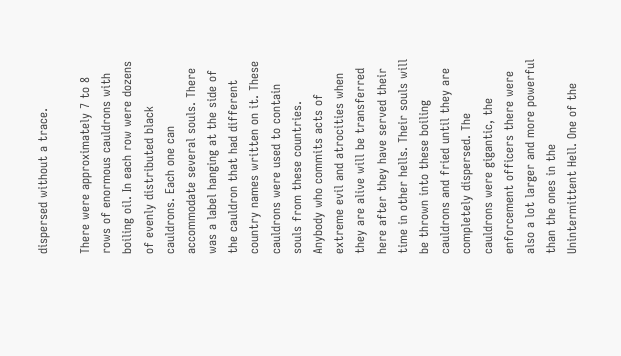dispersed without a trace.

There were approximately 7 to 8 rows of enormous cauldrons with boiling oil. In each row were dozens of evenly distributed black cauldrons. Each one can accommodate several souls. There was a label hanging at the side of the cauldron that had different country names written on it. These cauldrons were used to contain souls from these countries. Anybody who commits acts of extreme evil and atrocities when they are alive will be transferred here after they have served their time in other hells. Their souls will be thrown into these boiling cauldrons and fried until they are completely dispersed. The cauldrons were gigantic, the enforcement officers there were also a lot larger and more powerful than the ones in the Unintermittent Hell. One of the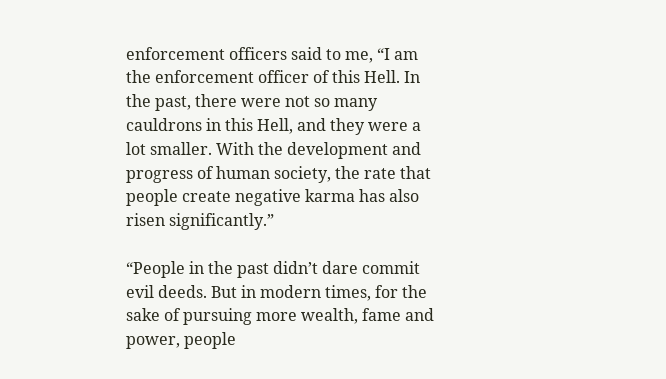enforcement officers said to me, “I am the enforcement officer of this Hell. In the past, there were not so many cauldrons in this Hell, and they were a lot smaller. With the development and progress of human society, the rate that people create negative karma has also risen significantly.”

“People in the past didn’t dare commit evil deeds. But in modern times, for the sake of pursuing more wealth, fame and power, people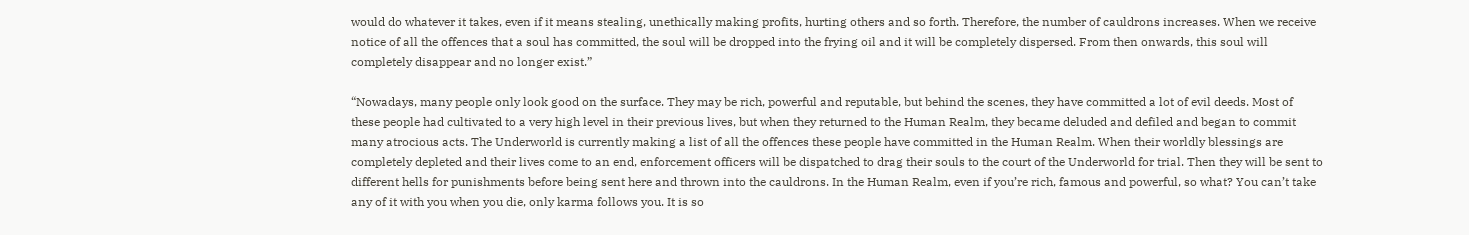would do whatever it takes, even if it means stealing, unethically making profits, hurting others and so forth. Therefore, the number of cauldrons increases. When we receive notice of all the offences that a soul has committed, the soul will be dropped into the frying oil and it will be completely dispersed. From then onwards, this soul will completely disappear and no longer exist.”

“Nowadays, many people only look good on the surface. They may be rich, powerful and reputable, but behind the scenes, they have committed a lot of evil deeds. Most of these people had cultivated to a very high level in their previous lives, but when they returned to the Human Realm, they became deluded and defiled and began to commit many atrocious acts. The Underworld is currently making a list of all the offences these people have committed in the Human Realm. When their worldly blessings are completely depleted and their lives come to an end, enforcement officers will be dispatched to drag their souls to the court of the Underworld for trial. Then they will be sent to different hells for punishments before being sent here and thrown into the cauldrons. In the Human Realm, even if you’re rich, famous and powerful, so what? You can’t take any of it with you when you die, only karma follows you. It is so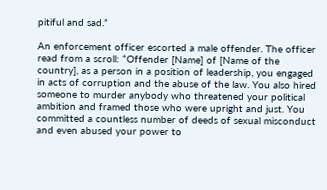pitiful and sad.”

An enforcement officer escorted a male offender. The officer read from a scroll: “Offender [Name] of [Name of the country], as a person in a position of leadership, you engaged in acts of corruption and the abuse of the law. You also hired someone to murder anybody who threatened your political ambition and framed those who were upright and just. You committed a countless number of deeds of sexual misconduct and even abused your power to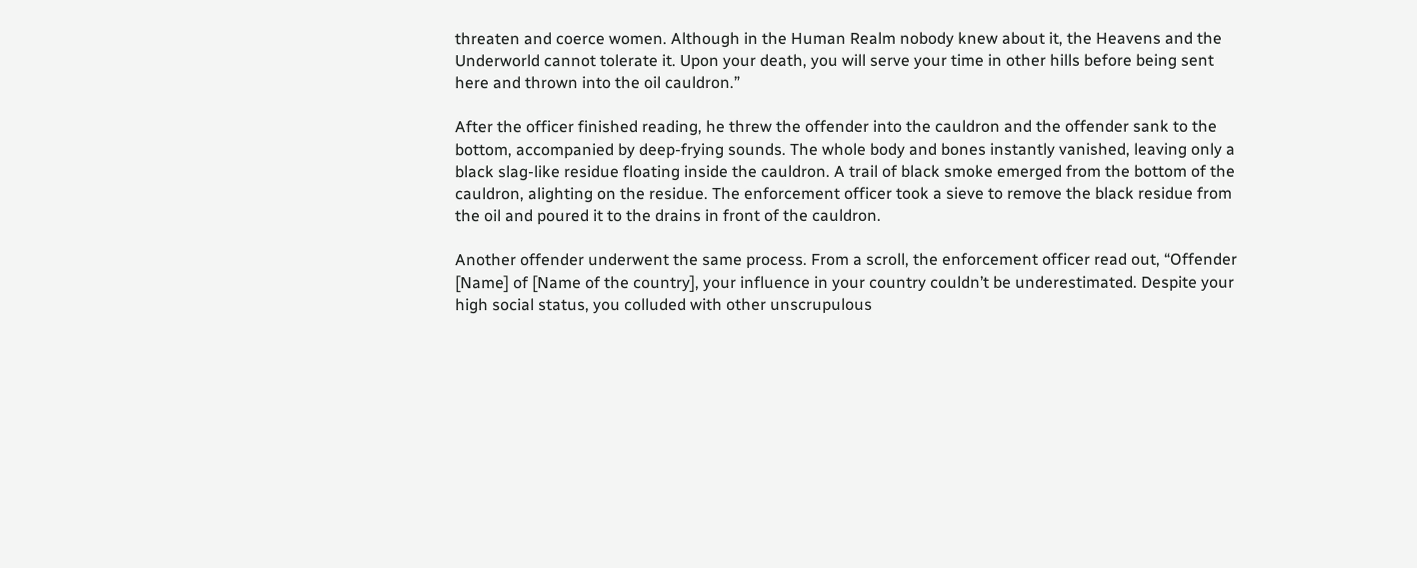threaten and coerce women. Although in the Human Realm nobody knew about it, the Heavens and the Underworld cannot tolerate it. Upon your death, you will serve your time in other hills before being sent here and thrown into the oil cauldron.”

After the officer finished reading, he threw the offender into the cauldron and the offender sank to the bottom, accompanied by deep-frying sounds. The whole body and bones instantly vanished, leaving only a black slag-like residue floating inside the cauldron. A trail of black smoke emerged from the bottom of the cauldron, alighting on the residue. The enforcement officer took a sieve to remove the black residue from the oil and poured it to the drains in front of the cauldron.

Another offender underwent the same process. From a scroll, the enforcement officer read out, “Offender [Name] of [Name of the country], your influence in your country couldn’t be underestimated. Despite your high social status, you colluded with other unscrupulous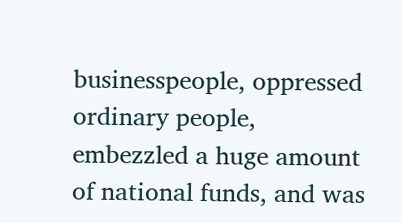businesspeople, oppressed ordinary people, embezzled a huge amount of national funds, and was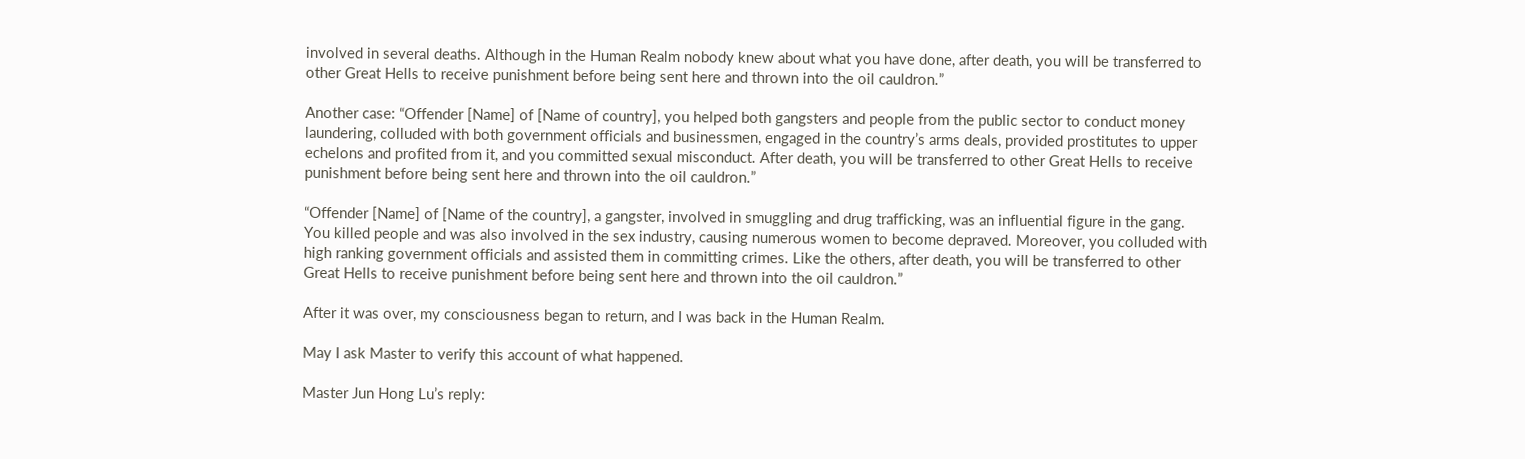involved in several deaths. Although in the Human Realm nobody knew about what you have done, after death, you will be transferred to other Great Hells to receive punishment before being sent here and thrown into the oil cauldron.”

Another case: “Offender [Name] of [Name of country], you helped both gangsters and people from the public sector to conduct money laundering, colluded with both government officials and businessmen, engaged in the country’s arms deals, provided prostitutes to upper echelons and profited from it, and you committed sexual misconduct. After death, you will be transferred to other Great Hells to receive punishment before being sent here and thrown into the oil cauldron.”

“Offender [Name] of [Name of the country], a gangster, involved in smuggling and drug trafficking, was an influential figure in the gang. You killed people and was also involved in the sex industry, causing numerous women to become depraved. Moreover, you colluded with high ranking government officials and assisted them in committing crimes. Like the others, after death, you will be transferred to other Great Hells to receive punishment before being sent here and thrown into the oil cauldron.”

After it was over, my consciousness began to return, and I was back in the Human Realm.

May I ask Master to verify this account of what happened.

Master Jun Hong Lu’s reply: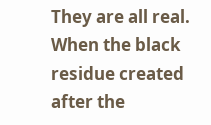They are all real. When the black residue created after the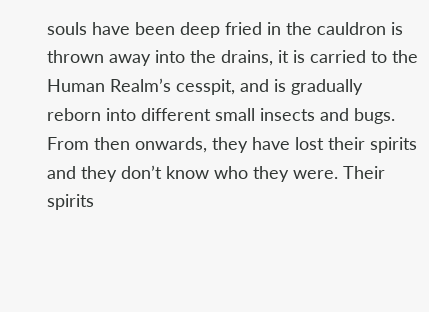souls have been deep fried in the cauldron is thrown away into the drains, it is carried to the Human Realm’s cesspit, and is gradually reborn into different small insects and bugs. From then onwards, they have lost their spirits and they don’t know who they were. Their spirits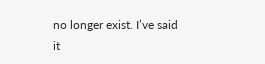no longer exist. I’ve said it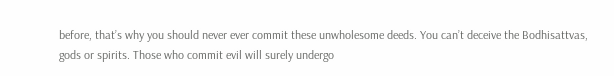before, that’s why you should never ever commit these unwholesome deeds. You can’t deceive the Bodhisattvas, gods or spirits. Those who commit evil will surely undergo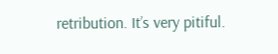retribution. It’s very pitiful.